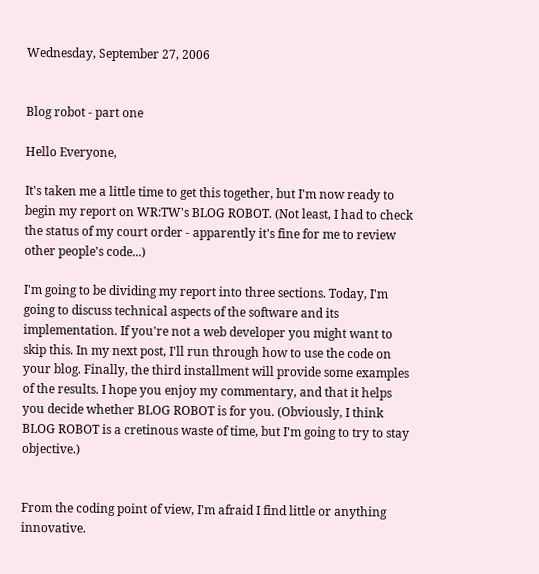Wednesday, September 27, 2006


Blog robot - part one

Hello Everyone,

It's taken me a little time to get this together, but I'm now ready to begin my report on WR:TW's BLOG ROBOT. (Not least, I had to check the status of my court order - apparently it's fine for me to review other people's code...)

I'm going to be dividing my report into three sections. Today, I'm going to discuss technical aspects of the software and its implementation. If you're not a web developer you might want to skip this. In my next post, I'll run through how to use the code on your blog. Finally, the third installment will provide some examples of the results. I hope you enjoy my commentary, and that it helps you decide whether BLOG ROBOT is for you. (Obviously, I think BLOG ROBOT is a cretinous waste of time, but I'm going to try to stay objective.)


From the coding point of view, I'm afraid I find little or anything innovative.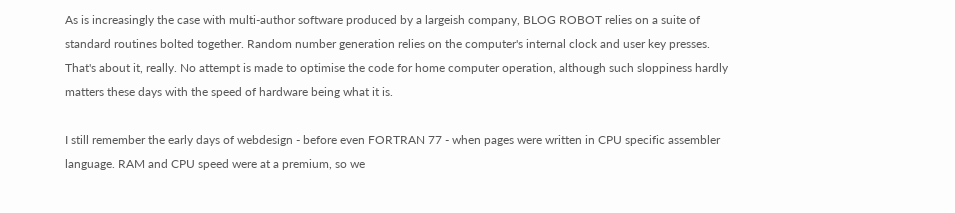As is increasingly the case with multi-author software produced by a largeish company, BLOG ROBOT relies on a suite of standard routines bolted together. Random number generation relies on the computer's internal clock and user key presses. That's about it, really. No attempt is made to optimise the code for home computer operation, although such sloppiness hardly matters these days with the speed of hardware being what it is.

I still remember the early days of webdesign - before even FORTRAN 77 - when pages were written in CPU specific assembler language. RAM and CPU speed were at a premium, so we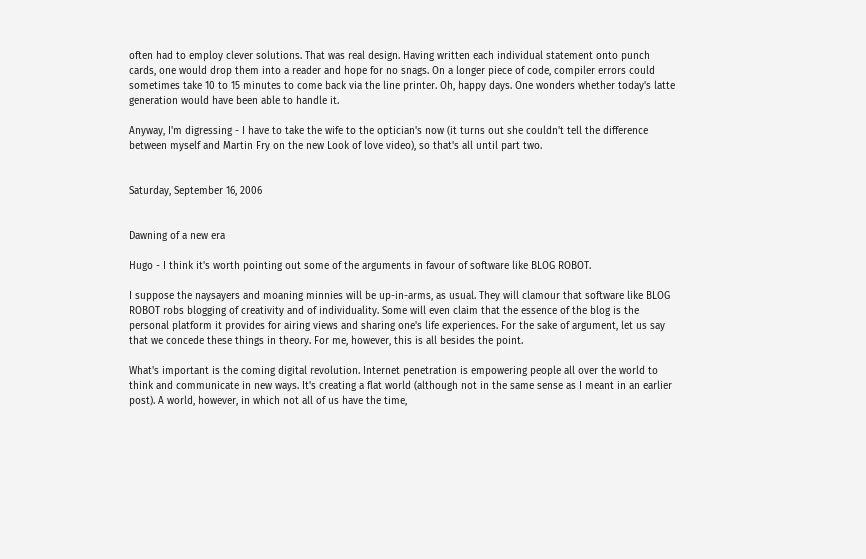often had to employ clever solutions. That was real design. Having written each individual statement onto punch cards, one would drop them into a reader and hope for no snags. On a longer piece of code, compiler errors could sometimes take 10 to 15 minutes to come back via the line printer. Oh, happy days. One wonders whether today's latte generation would have been able to handle it.

Anyway, I'm digressing - I have to take the wife to the optician's now (it turns out she couldn't tell the difference between myself and Martin Fry on the new Look of love video), so that's all until part two.


Saturday, September 16, 2006


Dawning of a new era

Hugo - I think it's worth pointing out some of the arguments in favour of software like BLOG ROBOT.

I suppose the naysayers and moaning minnies will be up-in-arms, as usual. They will clamour that software like BLOG ROBOT robs blogging of creativity and of individuality. Some will even claim that the essence of the blog is the personal platform it provides for airing views and sharing one's life experiences. For the sake of argument, let us say that we concede these things in theory. For me, however, this is all besides the point.

What's important is the coming digital revolution. Internet penetration is empowering people all over the world to think and communicate in new ways. It's creating a flat world (although not in the same sense as I meant in an earlier post). A world, however, in which not all of us have the time,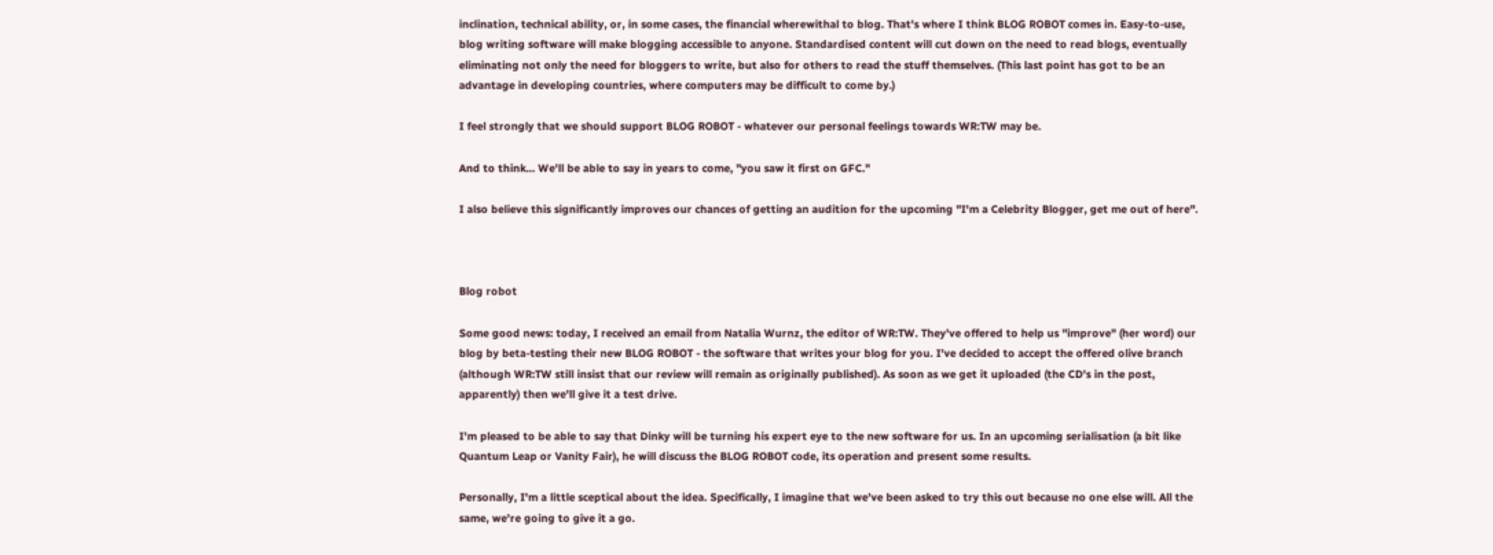inclination, technical ability, or, in some cases, the financial wherewithal to blog. That's where I think BLOG ROBOT comes in. Easy-to-use, blog writing software will make blogging accessible to anyone. Standardised content will cut down on the need to read blogs, eventually eliminating not only the need for bloggers to write, but also for others to read the stuff themselves. (This last point has got to be an advantage in developing countries, where computers may be difficult to come by.)

I feel strongly that we should support BLOG ROBOT - whatever our personal feelings towards WR:TW may be.

And to think... We'll be able to say in years to come, "you saw it first on GFC."

I also believe this significantly improves our chances of getting an audition for the upcoming "I'm a Celebrity Blogger, get me out of here".



Blog robot

Some good news: today, I received an email from Natalia Wurnz, the editor of WR:TW. They've offered to help us "improve" (her word) our blog by beta-testing their new BLOG ROBOT - the software that writes your blog for you. I've decided to accept the offered olive branch (although WR:TW still insist that our review will remain as originally published). As soon as we get it uploaded (the CD's in the post, apparently) then we'll give it a test drive.

I'm pleased to be able to say that Dinky will be turning his expert eye to the new software for us. In an upcoming serialisation (a bit like Quantum Leap or Vanity Fair), he will discuss the BLOG ROBOT code, its operation and present some results.

Personally, I'm a little sceptical about the idea. Specifically, I imagine that we've been asked to try this out because no one else will. All the same, we're going to give it a go.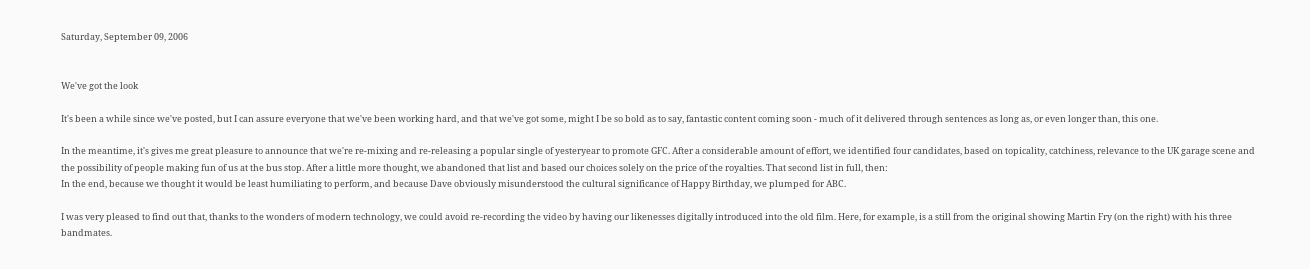Saturday, September 09, 2006


We've got the look

It's been a while since we've posted, but I can assure everyone that we've been working hard, and that we've got some, might I be so bold as to say, fantastic content coming soon - much of it delivered through sentences as long as, or even longer than, this one.

In the meantime, it's gives me great pleasure to announce that we're re-mixing and re-releasing a popular single of yesteryear to promote GFC. After a considerable amount of effort, we identified four candidates, based on topicality, catchiness, relevance to the UK garage scene and the possibility of people making fun of us at the bus stop. After a little more thought, we abandoned that list and based our choices solely on the price of the royalties. That second list in full, then:
In the end, because we thought it would be least humiliating to perform, and because Dave obviously misunderstood the cultural significance of Happy Birthday, we plumped for ABC.

I was very pleased to find out that, thanks to the wonders of modern technology, we could avoid re-recording the video by having our likenesses digitally introduced into the old film. Here, for example, is a still from the original showing Martin Fry (on the right) with his three bandmates.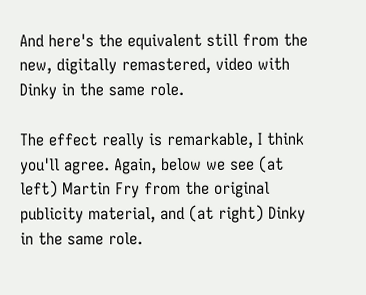And here's the equivalent still from the new, digitally remastered, video with Dinky in the same role.

The effect really is remarkable, I think you'll agree. Again, below we see (at left) Martin Fry from the original publicity material, and (at right) Dinky in the same role.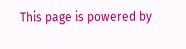This page is powered by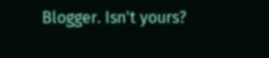Blogger. Isn't yours?